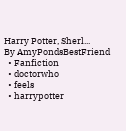Harry Potter, Sherl...
By AmyPondsBestFriend
  • Fanfiction
  • doctorwho
  • feels
  • harrypotter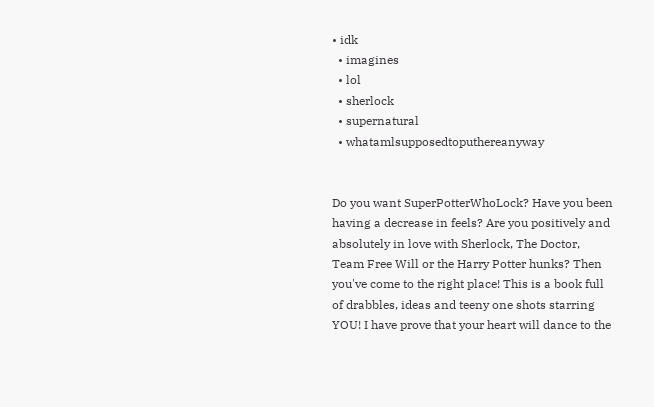• idk
  • imagines
  • lol
  • sherlock
  • supernatural
  • whatamlsupposedtoputhereanyway


Do you want SuperPotterWhoLock? Have you been having a decrease in feels? Are you positively and absolutely in love with Sherlock, The Doctor, Team Free Will or the Harry Potter hunks? Then you've come to the right place! This is a book full of drabbles, ideas and teeny one shots starring YOU! I have prove that your heart will dance to the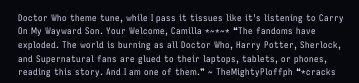Doctor Who theme tune, while I pass it tissues like it's listening to Carry On My Wayward Son. Your Welcome, Camilla *~*~* ❝The fandoms have exploded. The world is burning as all Doctor Who, Harry Potter, Sherlock, and Supernatural fans are glued to their laptops, tablets, or phones, reading this story. And I am one of them.❞ ~ TheMightyPloffph ❝*cracks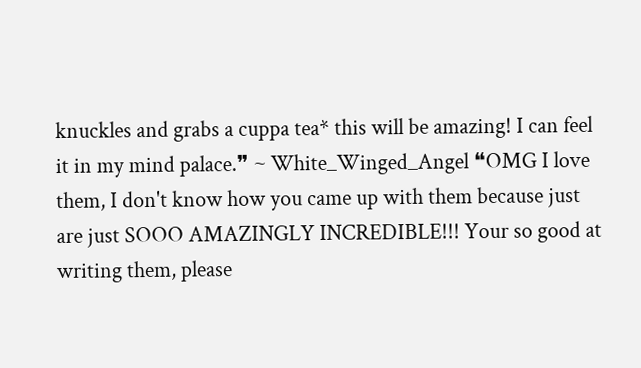knuckles and grabs a cuppa tea* this will be amazing! I can feel it in my mind palace.❞ ~ White_Winged_Angel ❝OMG I love them, I don't know how you came up with them because just are just SOOO AMAZINGLY INCREDIBLE!!! Your so good at writing them, please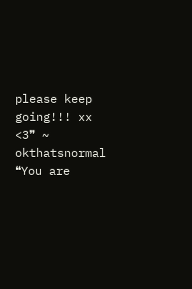please keep going!!! xx <3❞ ~ okthatsnormal ❝You are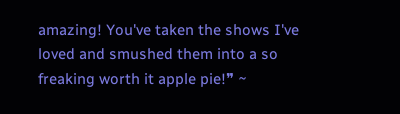amazing! You've taken the shows I've loved and smushed them into a so freaking worth it apple pie!❞ ~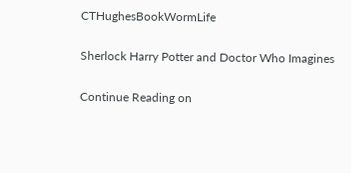CTHughesBookWormLife

Sherlock Harry Potter and Doctor Who Imagines

Continue Reading on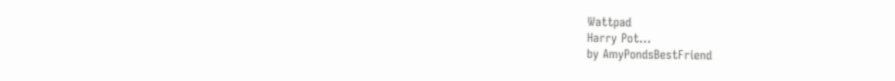Wattpad
Harry Pot...
by AmyPondsBestFriend